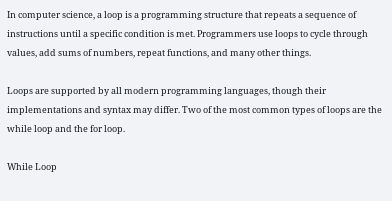In computer science, a loop is a programming structure that repeats a sequence of instructions until a specific condition is met. Programmers use loops to cycle through values, add sums of numbers, repeat functions, and many other things.

Loops are supported by all modern programming languages, though their implementations and syntax may differ. Two of the most common types of loops are the while loop and the for loop.

While Loop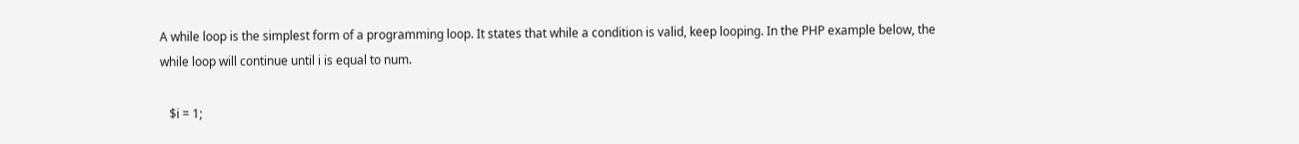A while loop is the simplest form of a programming loop. It states that while a condition is valid, keep looping. In the PHP example below, the while loop will continue until i is equal to num.

   $i = 1;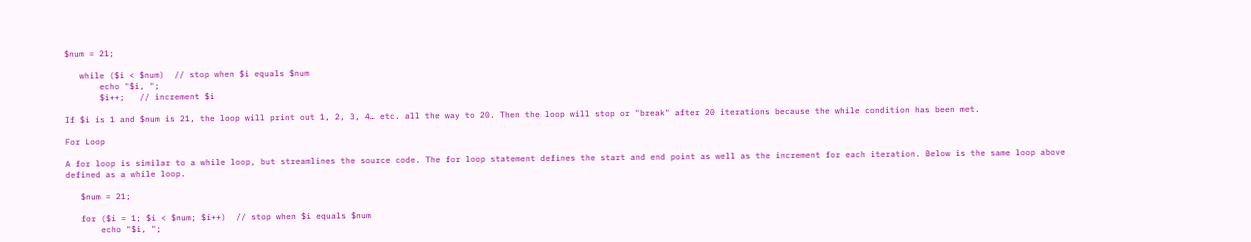$num = 21;

   while ($i < $num)  // stop when $i equals $num
       echo "$i, ";
       $i++;   // increment $i

If $i is 1 and $num is 21, the loop will print out 1, 2, 3, 4… etc. all the way to 20. Then the loop will stop or "break" after 20 iterations because the while condition has been met.

For Loop

A for loop is similar to a while loop, but streamlines the source code. The for loop statement defines the start and end point as well as the increment for each iteration. Below is the same loop above defined as a while loop.

   $num = 21;

   for ($i = 1; $i < $num; $i++)  // stop when $i equals $num
       echo "$i, ";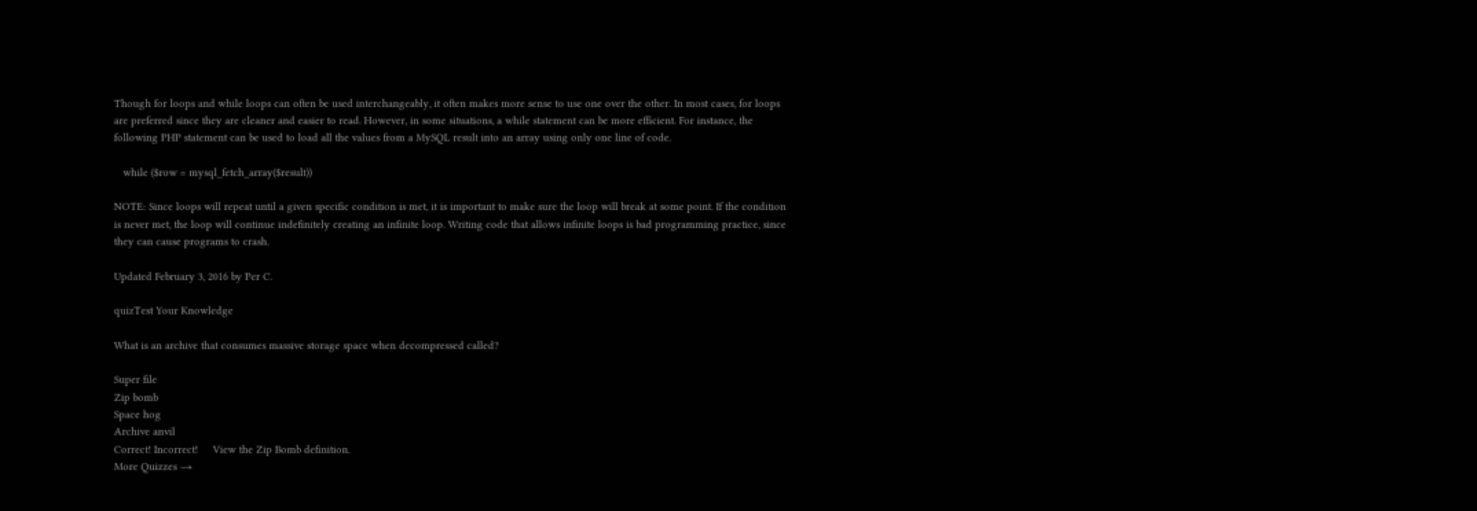Though for loops and while loops can often be used interchangeably, it often makes more sense to use one over the other. In most cases, for loops are preferred since they are cleaner and easier to read. However, in some situations, a while statement can be more efficient. For instance, the following PHP statement can be used to load all the values from a MySQL result into an array using only one line of code.

   while ($row = mysql_fetch_array($result))

NOTE: Since loops will repeat until a given specific condition is met, it is important to make sure the loop will break at some point. If the condition is never met, the loop will continue indefinitely creating an infinite loop. Writing code that allows infinite loops is bad programming practice, since they can cause programs to crash.

Updated February 3, 2016 by Per C.

quizTest Your Knowledge

What is an archive that consumes massive storage space when decompressed called?

Super file
Zip bomb
Space hog
Archive anvil
Correct! Incorrect!     View the Zip Bomb definition.
More Quizzes →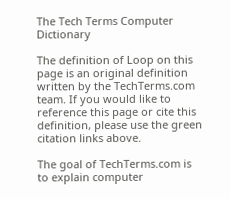The Tech Terms Computer Dictionary

The definition of Loop on this page is an original definition written by the TechTerms.com team. If you would like to reference this page or cite this definition, please use the green citation links above.

The goal of TechTerms.com is to explain computer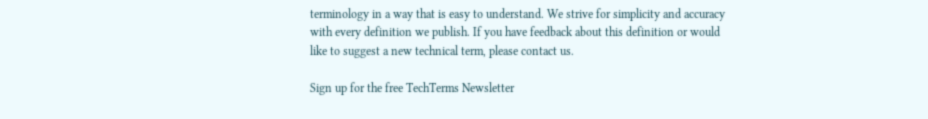terminology in a way that is easy to understand. We strive for simplicity and accuracy with every definition we publish. If you have feedback about this definition or would like to suggest a new technical term, please contact us.

Sign up for the free TechTerms Newsletter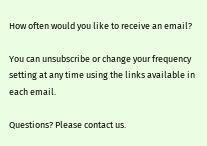How often would you like to receive an email?

You can unsubscribe or change your frequency setting at any time using the links available in each email.

Questions? Please contact us.